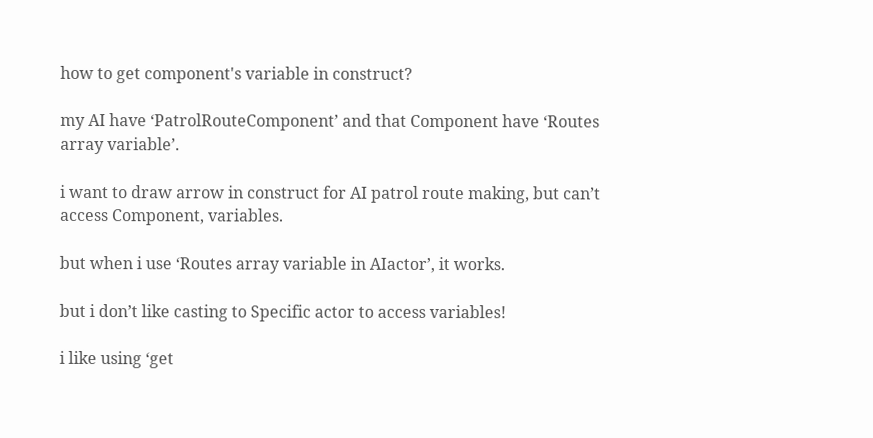how to get component's variable in construct?

my AI have ‘PatrolRouteComponent’ and that Component have ‘Routes array variable’.

i want to draw arrow in construct for AI patrol route making, but can’t access Component, variables.

but when i use ‘Routes array variable in AIactor’, it works.

but i don’t like casting to Specific actor to access variables!

i like using ‘get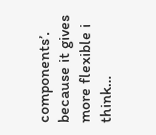components’. because it gives more flexible i think…